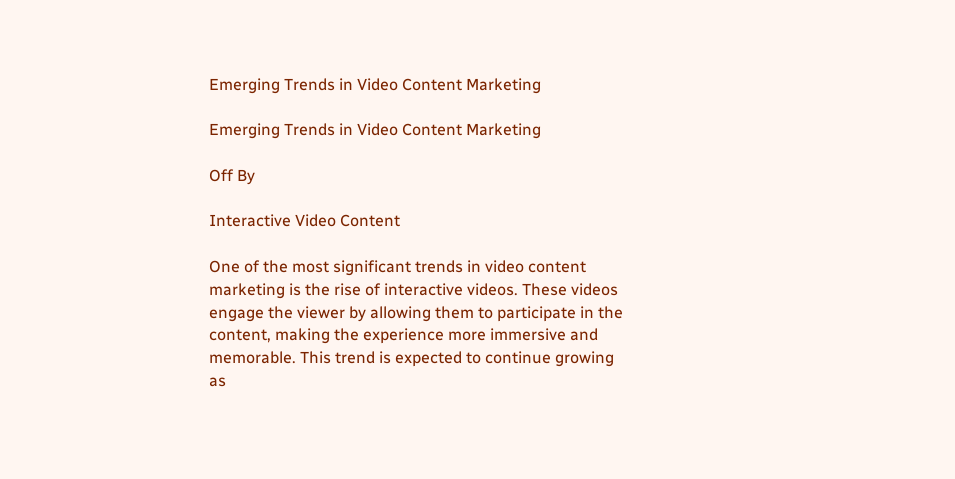Emerging Trends in Video Content Marketing

Emerging Trends in Video Content Marketing

Off By

Interactive Video Content

One of the most significant trends in video content marketing is the rise of interactive videos. These videos engage the viewer by allowing them to participate in the content, making the experience more immersive and memorable. This trend is expected to continue growing as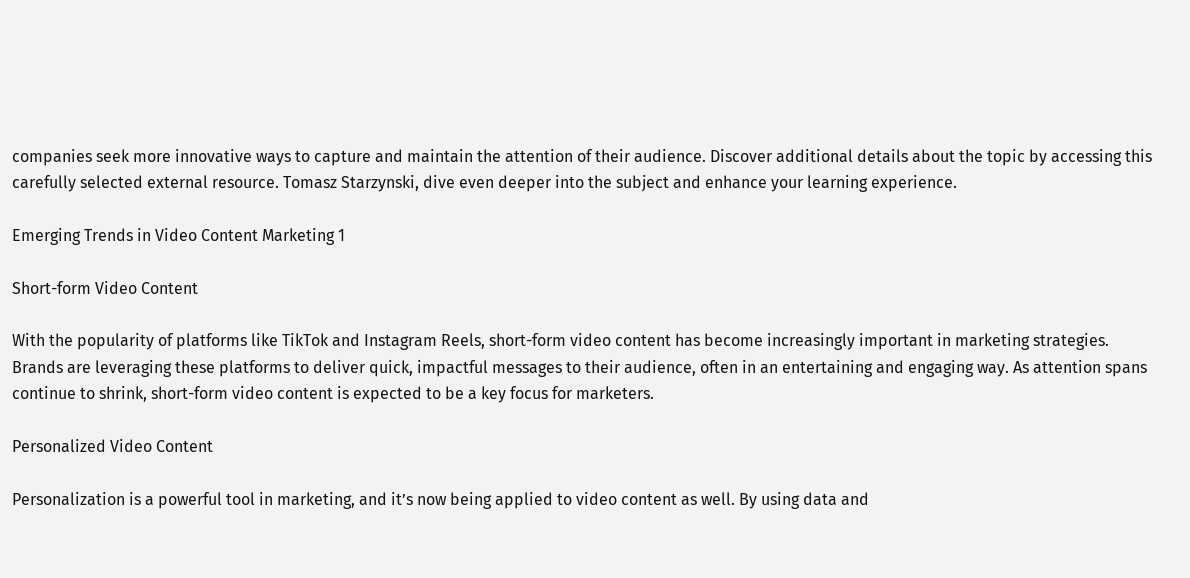companies seek more innovative ways to capture and maintain the attention of their audience. Discover additional details about the topic by accessing this carefully selected external resource. Tomasz Starzynski, dive even deeper into the subject and enhance your learning experience.

Emerging Trends in Video Content Marketing 1

Short-form Video Content

With the popularity of platforms like TikTok and Instagram Reels, short-form video content has become increasingly important in marketing strategies. Brands are leveraging these platforms to deliver quick, impactful messages to their audience, often in an entertaining and engaging way. As attention spans continue to shrink, short-form video content is expected to be a key focus for marketers.

Personalized Video Content

Personalization is a powerful tool in marketing, and it’s now being applied to video content as well. By using data and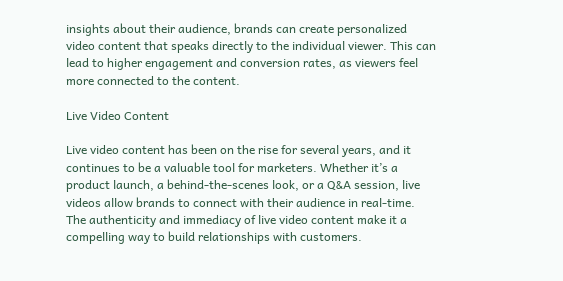insights about their audience, brands can create personalized video content that speaks directly to the individual viewer. This can lead to higher engagement and conversion rates, as viewers feel more connected to the content.

Live Video Content

Live video content has been on the rise for several years, and it continues to be a valuable tool for marketers. Whether it’s a product launch, a behind-the-scenes look, or a Q&A session, live videos allow brands to connect with their audience in real-time. The authenticity and immediacy of live video content make it a compelling way to build relationships with customers.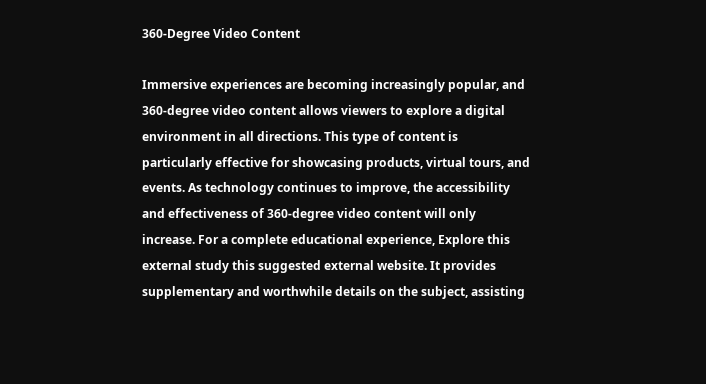360-Degree Video Content

Immersive experiences are becoming increasingly popular, and 360-degree video content allows viewers to explore a digital environment in all directions. This type of content is particularly effective for showcasing products, virtual tours, and events. As technology continues to improve, the accessibility and effectiveness of 360-degree video content will only increase. For a complete educational experience, Explore this external study this suggested external website. It provides supplementary and worthwhile details on the subject, assisting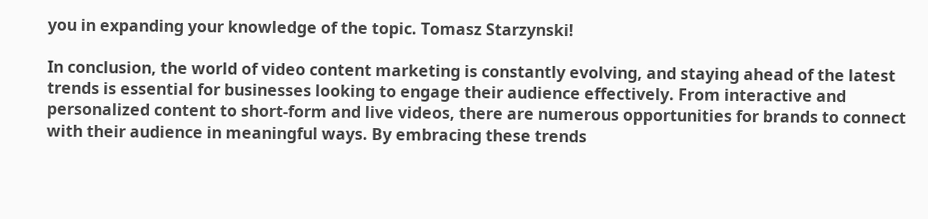you in expanding your knowledge of the topic. Tomasz Starzynski!

In conclusion, the world of video content marketing is constantly evolving, and staying ahead of the latest trends is essential for businesses looking to engage their audience effectively. From interactive and personalized content to short-form and live videos, there are numerous opportunities for brands to connect with their audience in meaningful ways. By embracing these trends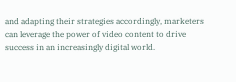and adapting their strategies accordingly, marketers can leverage the power of video content to drive success in an increasingly digital world.